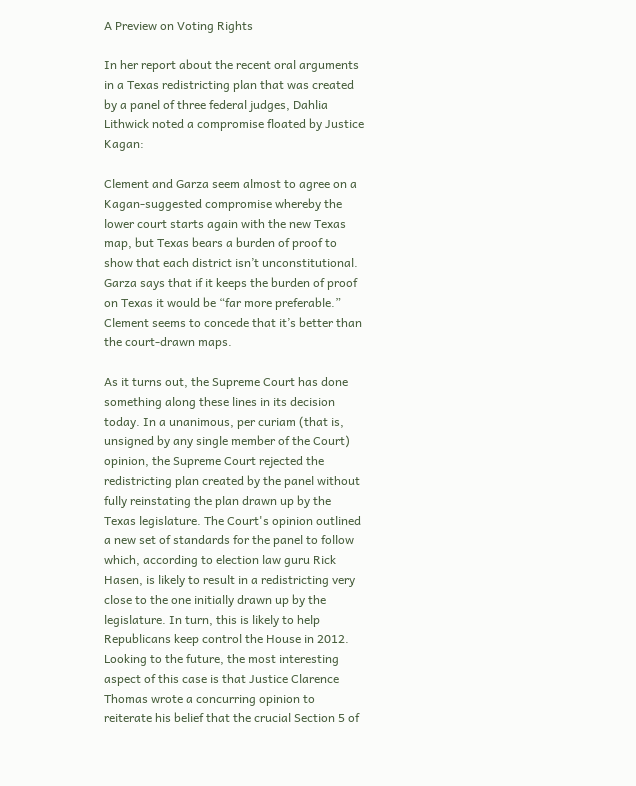A Preview on Voting Rights

In her report about the recent oral arguments in a Texas redistricting plan that was created by a panel of three federal judges, Dahlia Lithwick noted a compromise floated by Justice Kagan:

Clement and Garza seem almost to agree on a Kagan-suggested compromise whereby the lower court starts again with the new Texas map, but Texas bears a burden of proof to show that each district isn’t unconstitutional. Garza says that if it keeps the burden of proof on Texas it would be “far more preferable.” Clement seems to concede that it’s better than the court-drawn maps.

As it turns out, the Supreme Court has done something along these lines in its decision today. In a unanimous, per curiam (that is, unsigned by any single member of the Court) opinion, the Supreme Court rejected the redistricting plan created by the panel without fully reinstating the plan drawn up by the Texas legislature. The Court's opinion outlined a new set of standards for the panel to follow which, according to election law guru Rick Hasen, is likely to result in a redistricting very close to the one initially drawn up by the legislature. In turn, this is likely to help Republicans keep control the House in 2012. Looking to the future, the most interesting aspect of this case is that Justice Clarence Thomas wrote a concurring opinion to reiterate his belief that the crucial Section 5 of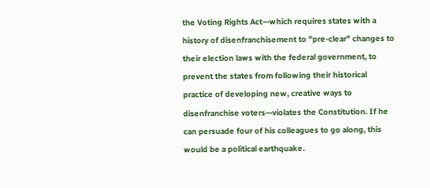the Voting Rights Act—which requires states with a history of disenfranchisement to "pre-clear" changes to their election laws with the federal government, to prevent the states from following their historical practice of developing new, creative ways to disenfranchise voters—violates the Constitution. If he can persuade four of his colleagues to go along, this would be a political earthquake.